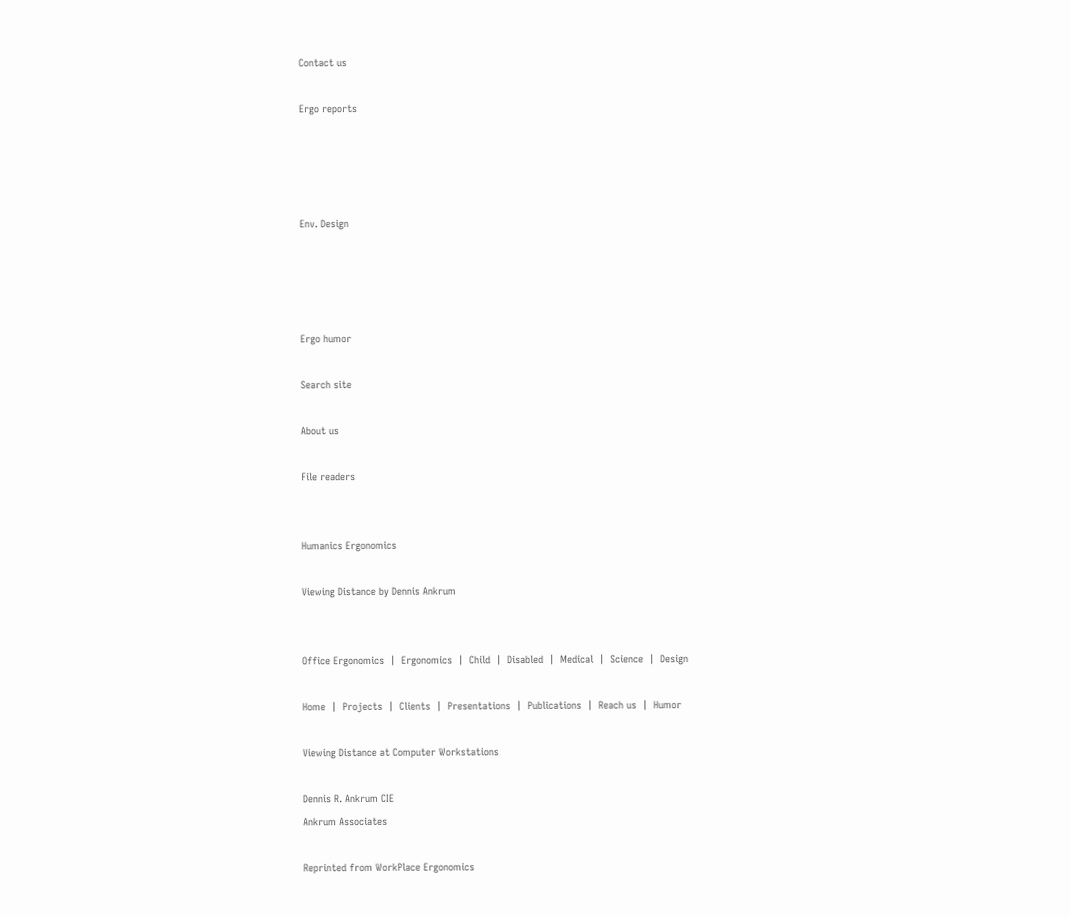Contact us

Ergo reports




Env. Design




Ergo humor

Search site

About us

File readers


Humanics Ergonomics

Viewing Distance by Dennis Ankrum


Office Ergonomics  |  Ergonomics  |  Child  |  Disabled  |  Medical  |  Science  |  Design

Home  |  Projects  |  Clients  |  Presentations  |  Publications  |  Reach us  |  Humor

Viewing Distance at Computer Workstations

Dennis R. Ankrum CIE
Ankrum Associates

Reprinted from WorkPlace Ergonomics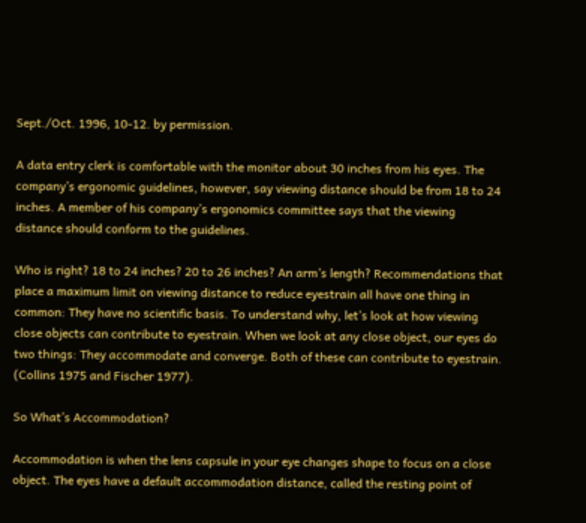Sept./Oct. 1996, 10-12. by permission.

A data entry clerk is comfortable with the monitor about 30 inches from his eyes. The company’s ergonomic guidelines, however, say viewing distance should be from 18 to 24 inches. A member of his company’s ergonomics committee says that the viewing distance should conform to the guidelines.

Who is right? 18 to 24 inches? 20 to 26 inches? An arm’s length? Recommendations that place a maximum limit on viewing distance to reduce eyestrain all have one thing in common: They have no scientific basis. To understand why, let’s look at how viewing close objects can contribute to eyestrain. When we look at any close object, our eyes do two things: They accommodate and converge. Both of these can contribute to eyestrain. (Collins 1975 and Fischer 1977).

So What’s Accommodation?

Accommodation is when the lens capsule in your eye changes shape to focus on a close object. The eyes have a default accommodation distance, called the resting point of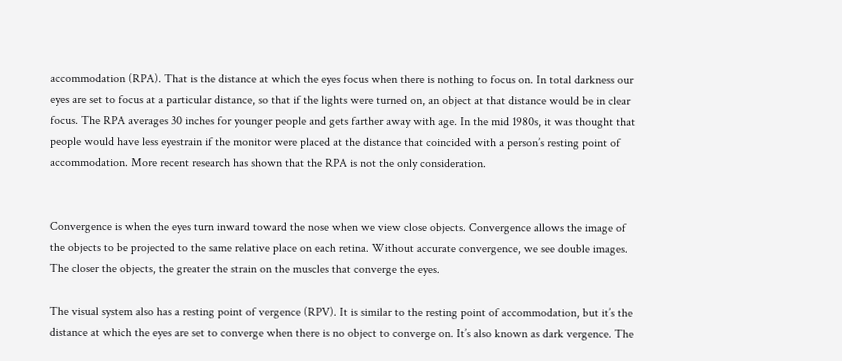accommodation (RPA). That is the distance at which the eyes focus when there is nothing to focus on. In total darkness our eyes are set to focus at a particular distance, so that if the lights were turned on, an object at that distance would be in clear focus. The RPA averages 30 inches for younger people and gets farther away with age. In the mid 1980s, it was thought that people would have less eyestrain if the monitor were placed at the distance that coincided with a person’s resting point of accommodation. More recent research has shown that the RPA is not the only consideration.


Convergence is when the eyes turn inward toward the nose when we view close objects. Convergence allows the image of the objects to be projected to the same relative place on each retina. Without accurate convergence, we see double images. The closer the objects, the greater the strain on the muscles that converge the eyes.

The visual system also has a resting point of vergence (RPV). It is similar to the resting point of accommodation, but it’s the distance at which the eyes are set to converge when there is no object to converge on. It’s also known as dark vergence. The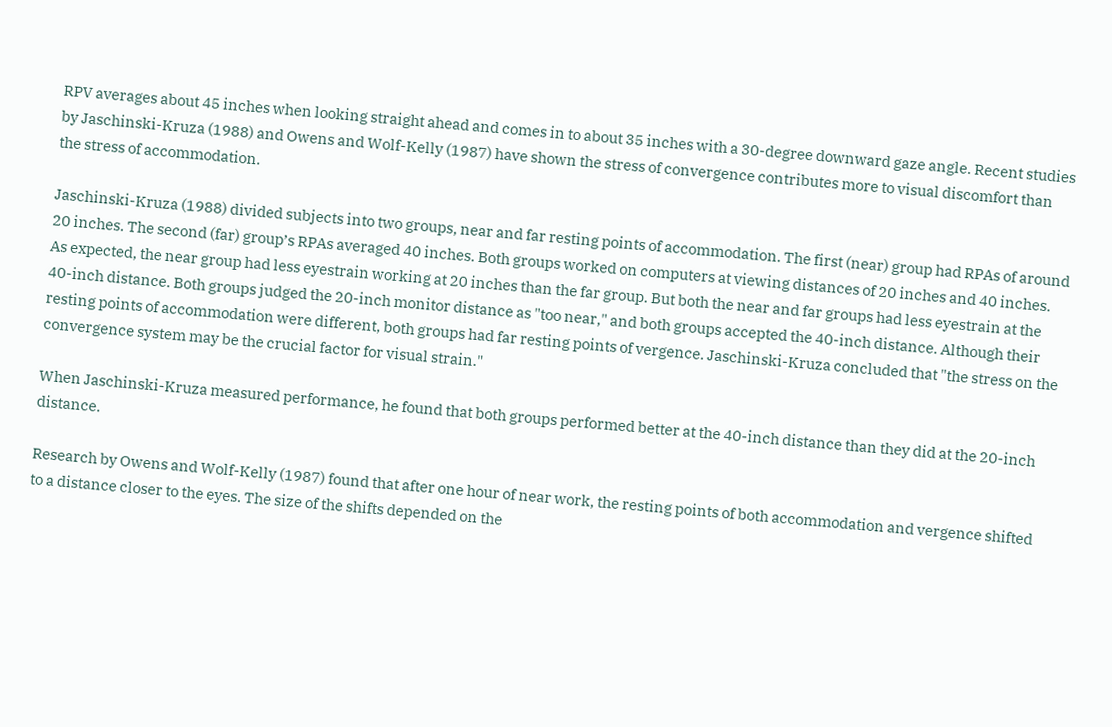RPV averages about 45 inches when looking straight ahead and comes in to about 35 inches with a 30-degree downward gaze angle. Recent studies by Jaschinski-Kruza (1988) and Owens and Wolf-Kelly (1987) have shown the stress of convergence contributes more to visual discomfort than the stress of accommodation.

Jaschinski-Kruza (1988) divided subjects into two groups, near and far resting points of accommodation. The first (near) group had RPAs of around 20 inches. The second (far) group’s RPAs averaged 40 inches. Both groups worked on computers at viewing distances of 20 inches and 40 inches. As expected, the near group had less eyestrain working at 20 inches than the far group. But both the near and far groups had less eyestrain at the 40-inch distance. Both groups judged the 20-inch monitor distance as "too near," and both groups accepted the 40-inch distance. Although their resting points of accommodation were different, both groups had far resting points of vergence. Jaschinski-Kruza concluded that "the stress on the convergence system may be the crucial factor for visual strain."

When Jaschinski-Kruza measured performance, he found that both groups performed better at the 40-inch distance than they did at the 20-inch distance.

Research by Owens and Wolf-Kelly (1987) found that after one hour of near work, the resting points of both accommodation and vergence shifted to a distance closer to the eyes. The size of the shifts depended on the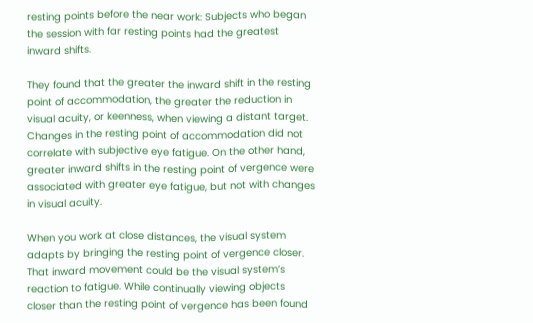resting points before the near work: Subjects who began the session with far resting points had the greatest inward shifts.

They found that the greater the inward shift in the resting point of accommodation, the greater the reduction in visual acuity, or keenness, when viewing a distant target. Changes in the resting point of accommodation did not correlate with subjective eye fatigue. On the other hand, greater inward shifts in the resting point of vergence were associated with greater eye fatigue, but not with changes in visual acuity.

When you work at close distances, the visual system adapts by bringing the resting point of vergence closer. That inward movement could be the visual system’s reaction to fatigue. While continually viewing objects closer than the resting point of vergence has been found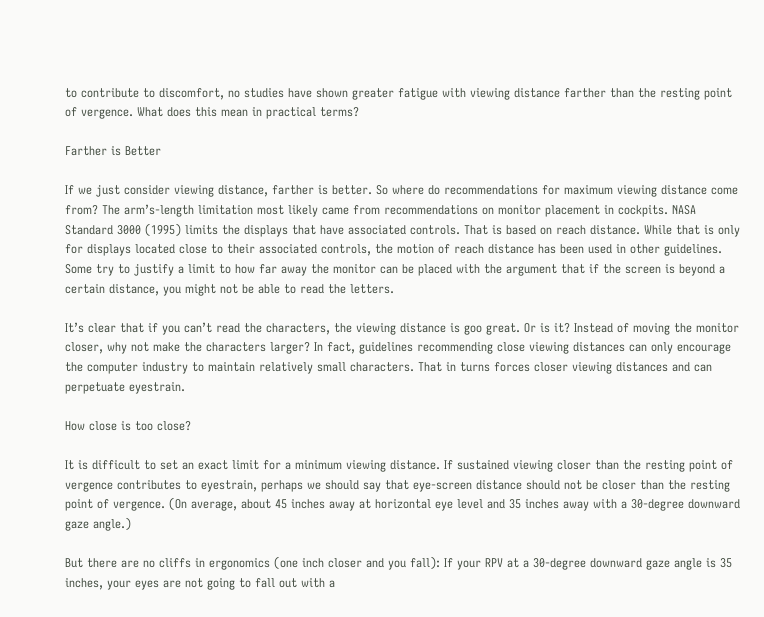to contribute to discomfort, no studies have shown greater fatigue with viewing distance farther than the resting point of vergence. What does this mean in practical terms?

Farther is Better

If we just consider viewing distance, farther is better. So where do recommendations for maximum viewing distance come from? The arm’s-length limitation most likely came from recommendations on monitor placement in cockpits. NASA Standard 3000 (1995) limits the displays that have associated controls. That is based on reach distance. While that is only for displays located close to their associated controls, the motion of reach distance has been used in other guidelines. Some try to justify a limit to how far away the monitor can be placed with the argument that if the screen is beyond a certain distance, you might not be able to read the letters.

It’s clear that if you can’t read the characters, the viewing distance is goo great. Or is it? Instead of moving the monitor closer, why not make the characters larger? In fact, guidelines recommending close viewing distances can only encourage the computer industry to maintain relatively small characters. That in turns forces closer viewing distances and can perpetuate eyestrain.

How close is too close?

It is difficult to set an exact limit for a minimum viewing distance. If sustained viewing closer than the resting point of vergence contributes to eyestrain, perhaps we should say that eye-screen distance should not be closer than the resting point of vergence. (On average, about 45 inches away at horizontal eye level and 35 inches away with a 30-degree downward gaze angle.)

But there are no cliffs in ergonomics (one inch closer and you fall): If your RPV at a 30-degree downward gaze angle is 35 inches, your eyes are not going to fall out with a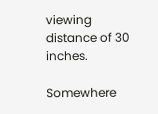viewing distance of 30 inches.

Somewhere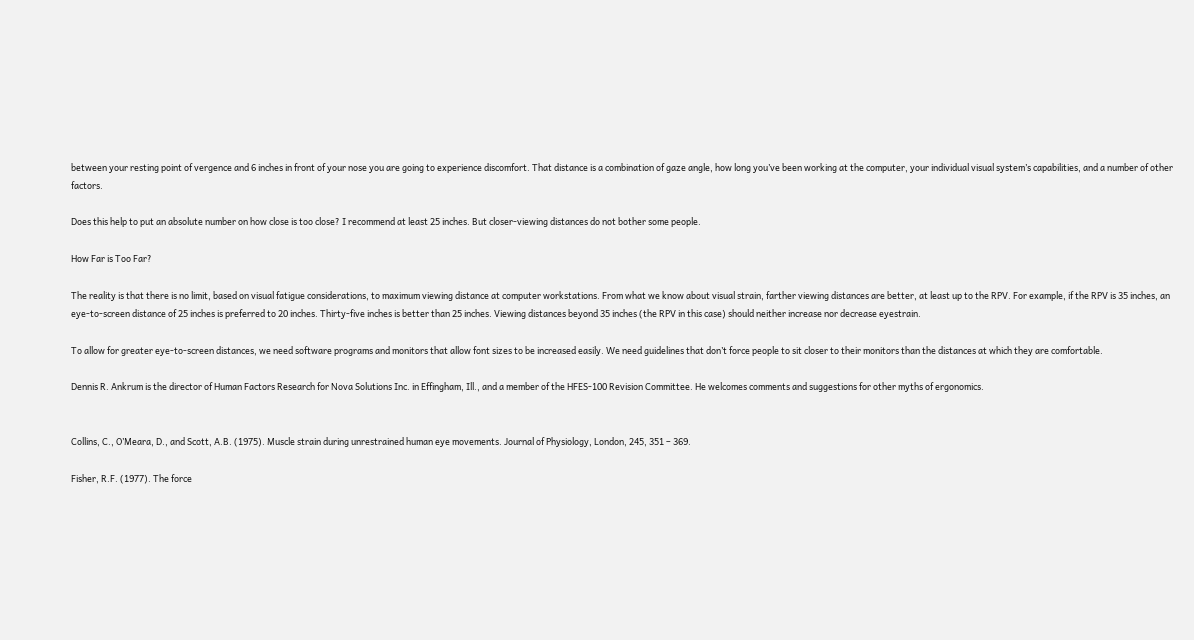between your resting point of vergence and 6 inches in front of your nose you are going to experience discomfort. That distance is a combination of gaze angle, how long you’ve been working at the computer, your individual visual system’s capabilities, and a number of other factors.

Does this help to put an absolute number on how close is too close? I recommend at least 25 inches. But closer-viewing distances do not bother some people.

How Far is Too Far?

The reality is that there is no limit, based on visual fatigue considerations, to maximum viewing distance at computer workstations. From what we know about visual strain, farther viewing distances are better, at least up to the RPV. For example, if the RPV is 35 inches, an eye-to-screen distance of 25 inches is preferred to 20 inches. Thirty-five inches is better than 25 inches. Viewing distances beyond 35 inches (the RPV in this case) should neither increase nor decrease eyestrain.

To allow for greater eye-to-screen distances, we need software programs and monitors that allow font sizes to be increased easily. We need guidelines that don’t force people to sit closer to their monitors than the distances at which they are comfortable.

Dennis R. Ankrum is the director of Human Factors Research for Nova Solutions Inc. in Effingham, Ill., and a member of the HFES-100 Revision Committee. He welcomes comments and suggestions for other myths of ergonomics.


Collins, C., O’Meara, D., and Scott, A.B. (1975). Muscle strain during unrestrained human eye movements. Journal of Physiology, London, 245, 351 – 369.

Fisher, R.F. (1977). The force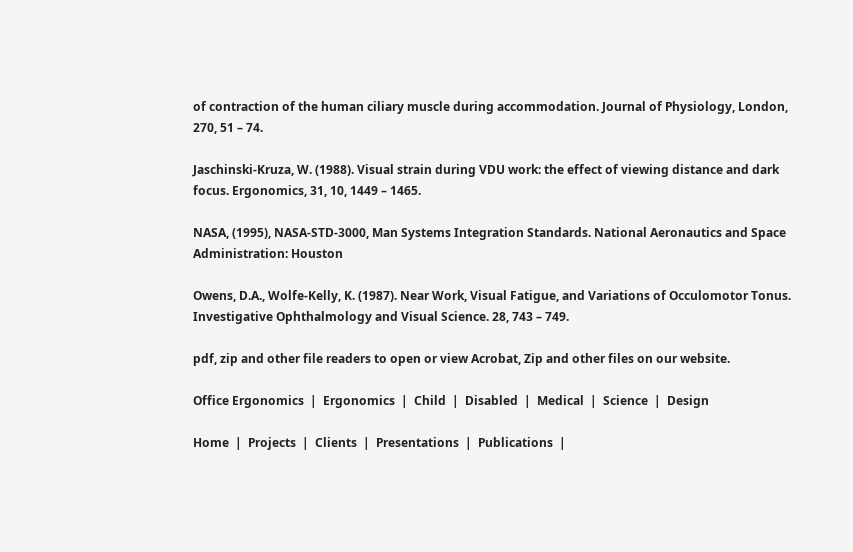of contraction of the human ciliary muscle during accommodation. Journal of Physiology, London, 270, 51 – 74.

Jaschinski-Kruza, W. (1988). Visual strain during VDU work: the effect of viewing distance and dark focus. Ergonomics, 31, 10, 1449 – 1465.

NASA, (1995), NASA-STD-3000, Man Systems Integration Standards. National Aeronautics and Space Administration: Houston

Owens, D.A., Wolfe-Kelly, K. (1987). Near Work, Visual Fatigue, and Variations of Occulomotor Tonus. Investigative Ophthalmology and Visual Science. 28, 743 – 749.

pdf, zip and other file readers to open or view Acrobat, Zip and other files on our website.

Office Ergonomics  |  Ergonomics  |  Child  |  Disabled  |  Medical  |  Science  |  Design

Home  |  Projects  |  Clients  |  Presentations  |  Publications  |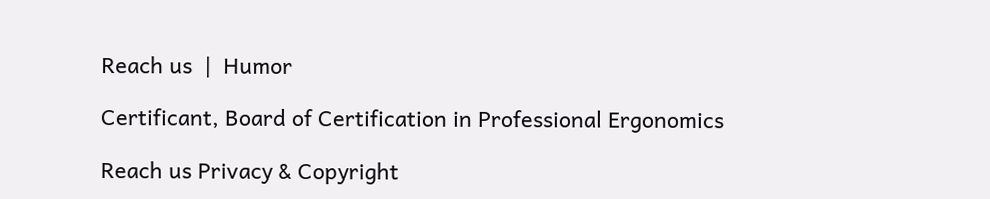Reach us  |  Humor

Certificant, Board of Certification in Professional Ergonomics

Reach us Privacy & Copyright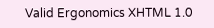Valid Ergonomics XHTML 1.0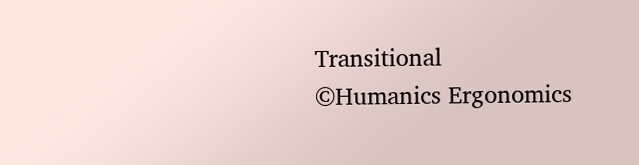Transitional
©Humanics Ergonomics